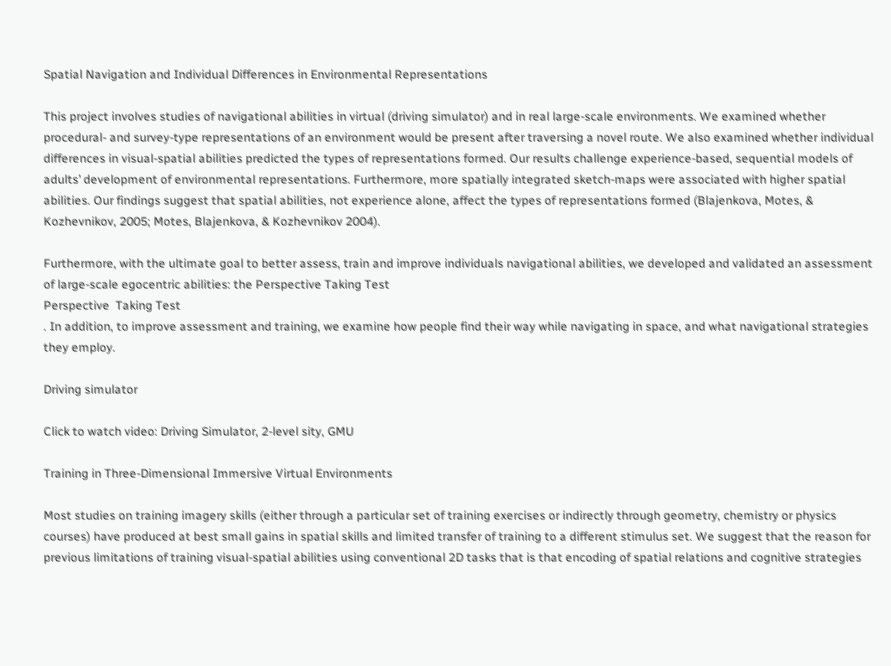Spatial Navigation and Individual Differences in Environmental Representations

This project involves studies of navigational abilities in virtual (driving simulator) and in real large-scale environments. We examined whether procedural- and survey-type representations of an environment would be present after traversing a novel route. We also examined whether individual differences in visual-spatial abilities predicted the types of representations formed. Our results challenge experience-based, sequential models of adults’ development of environmental representations. Furthermore, more spatially integrated sketch-maps were associated with higher spatial abilities. Our findings suggest that spatial abilities, not experience alone, affect the types of representations formed (Blajenkova, Motes, & Kozhevnikov, 2005; Motes, Blajenkova, & Kozhevnikov 2004).

Furthermore, with the ultimate goal to better assess, train and improve individuals navigational abilities, we developed and validated an assessment of large-scale egocentric abilities: the Perspective Taking Test
Perspective  Taking Test
. In addition, to improve assessment and training, we examine how people find their way while navigating in space, and what navigational strategies they employ.

Driving simulator

Click to watch video: Driving Simulator, 2-level sity, GMU

Training in Three-Dimensional Immersive Virtual Environments

Most studies on training imagery skills (either through a particular set of training exercises or indirectly through geometry, chemistry or physics courses) have produced at best small gains in spatial skills and limited transfer of training to a different stimulus set. We suggest that the reason for previous limitations of training visual-spatial abilities using conventional 2D tasks that is that encoding of spatial relations and cognitive strategies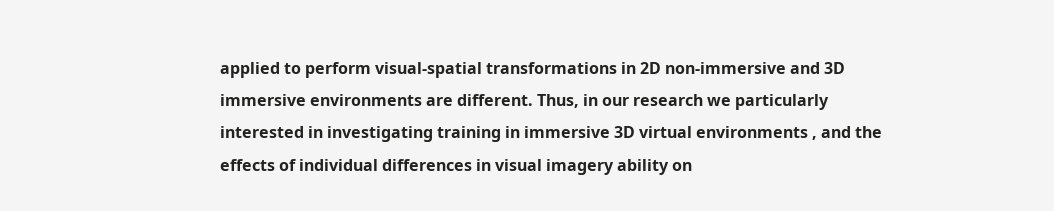applied to perform visual-spatial transformations in 2D non-immersive and 3D immersive environments are different. Thus, in our research we particularly interested in investigating training in immersive 3D virtual environments , and the effects of individual differences in visual imagery ability on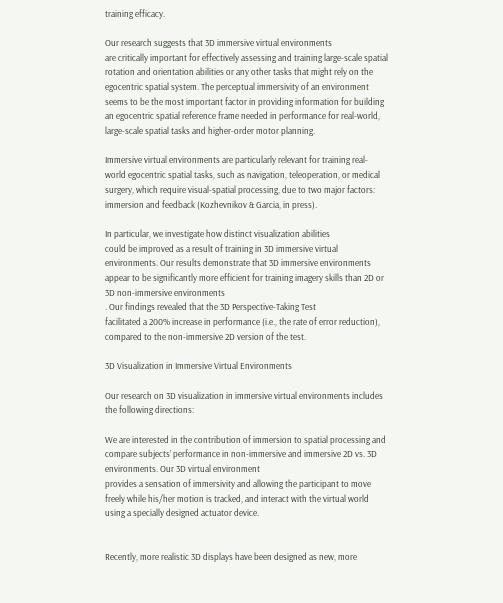training efficacy.

Our research suggests that 3D immersive virtual environments
are critically important for effectively assessing and training large-scale spatial rotation and orientation abilities or any other tasks that might rely on the egocentric spatial system. The perceptual immersivity of an environment seems to be the most important factor in providing information for building an egocentric spatial reference frame needed in performance for real-world, large-scale spatial tasks and higher-order motor planning.

Immersive virtual environments are particularly relevant for training real-world egocentric spatial tasks, such as navigation, teleoperation, or medical surgery, which require visual-spatial processing, due to two major factors: immersion and feedback (Kozhevnikov & Garcia, in press).

In particular, we investigate how distinct visualization abilities
could be improved as a result of training in 3D immersive virtual environments. Our results demonstrate that 3D immersive environments appear to be significantly more efficient for training imagery skills than 2D or 3D non-immersive environments
. Our findings revealed that the 3D Perspective-Taking Test
facilitated a 200% increase in performance (i.e., the rate of error reduction), compared to the non-immersive 2D version of the test.

3D Visualization in Immersive Virtual Environments

Our research on 3D visualization in immersive virtual environments includes the following directions:

We are interested in the contribution of immersion to spatial processing and compare subjects’ performance in non-immersive and immersive 2D vs. 3D environments. Our 3D virtual environment
provides a sensation of immersivity and allowing the participant to move freely while his/her motion is tracked, and interact with the virtual world using a specially designed actuator device.


Recently, more realistic 3D displays have been designed as new, more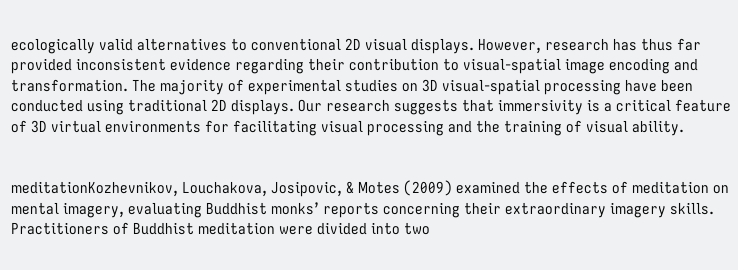ecologically valid alternatives to conventional 2D visual displays. However, research has thus far provided inconsistent evidence regarding their contribution to visual-spatial image encoding and transformation. The majority of experimental studies on 3D visual-spatial processing have been conducted using traditional 2D displays. Our research suggests that immersivity is a critical feature of 3D virtual environments for facilitating visual processing and the training of visual ability.


meditationKozhevnikov, Louchakova, Josipovic, & Motes (2009) examined the effects of meditation on mental imagery, evaluating Buddhist monks’ reports concerning their extraordinary imagery skills. Practitioners of Buddhist meditation were divided into two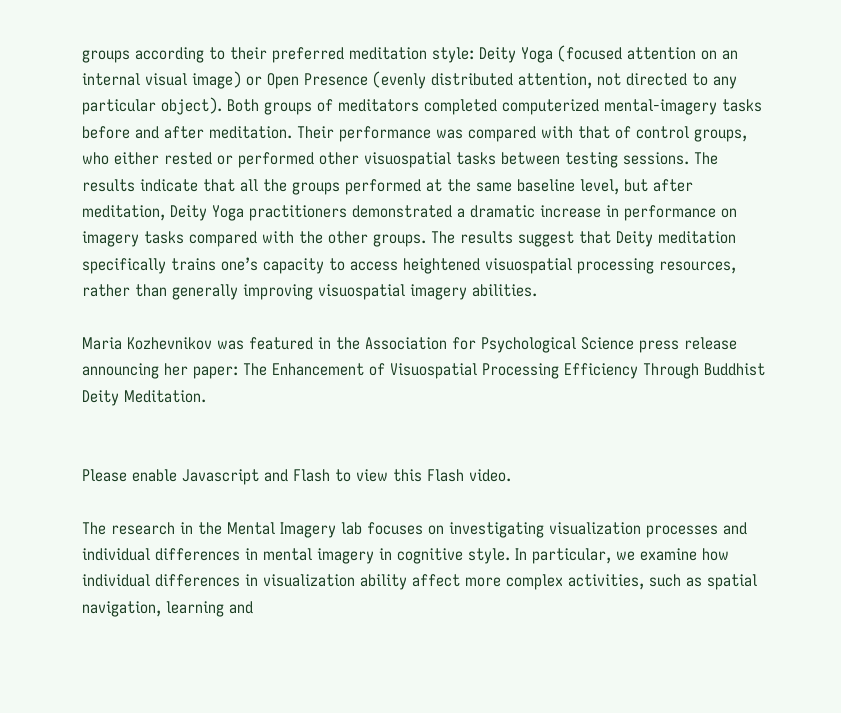groups according to their preferred meditation style: Deity Yoga (focused attention on an internal visual image) or Open Presence (evenly distributed attention, not directed to any particular object). Both groups of meditators completed computerized mental-imagery tasks before and after meditation. Their performance was compared with that of control groups, who either rested or performed other visuospatial tasks between testing sessions. The results indicate that all the groups performed at the same baseline level, but after meditation, Deity Yoga practitioners demonstrated a dramatic increase in performance on imagery tasks compared with the other groups. The results suggest that Deity meditation specifically trains one’s capacity to access heightened visuospatial processing resources, rather than generally improving visuospatial imagery abilities.

Maria Kozhevnikov was featured in the Association for Psychological Science press release announcing her paper: The Enhancement of Visuospatial Processing Efficiency Through Buddhist Deity Meditation.


Please enable Javascript and Flash to view this Flash video.

The research in the Mental Imagery lab focuses on investigating visualization processes and individual differences in mental imagery in cognitive style. In particular, we examine how individual differences in visualization ability affect more complex activities, such as spatial navigation, learning and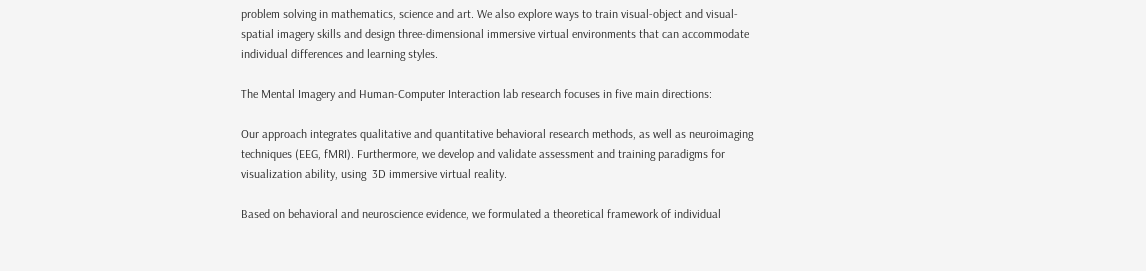problem solving in mathematics, science and art. We also explore ways to train visual-object and visual-spatial imagery skills and design three-dimensional immersive virtual environments that can accommodate individual differences and learning styles.

The Mental Imagery and Human-Computer Interaction lab research focuses in five main directions:

Our approach integrates qualitative and quantitative behavioral research methods, as well as neuroimaging techniques (EEG, fMRI). Furthermore, we develop and validate assessment and training paradigms for visualization ability, using  3D immersive virtual reality.

Based on behavioral and neuroscience evidence, we formulated a theoretical framework of individual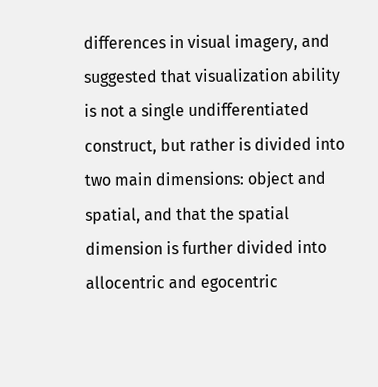differences in visual imagery, and suggested that visualization ability is not a single undifferentiated construct, but rather is divided into two main dimensions: object and spatial, and that the spatial dimension is further divided into allocentric and egocentric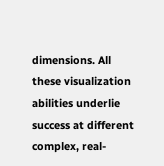dimensions. All these visualization abilities underlie success at different complex, real-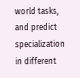world tasks, and predict specialization in different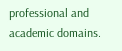professional and academic domains.